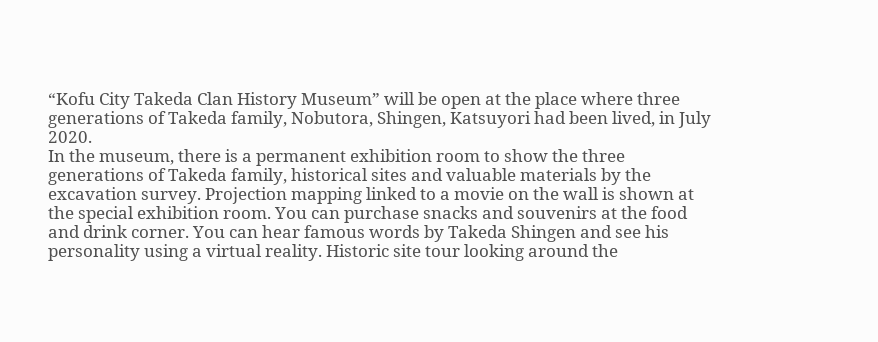“Kofu City Takeda Clan History Museum” will be open at the place where three generations of Takeda family, Nobutora, Shingen, Katsuyori had been lived, in July 2020.
In the museum, there is a permanent exhibition room to show the three generations of Takeda family, historical sites and valuable materials by the excavation survey. Projection mapping linked to a movie on the wall is shown at the special exhibition room. You can purchase snacks and souvenirs at the food and drink corner. You can hear famous words by Takeda Shingen and see his personality using a virtual reality. Historic site tour looking around the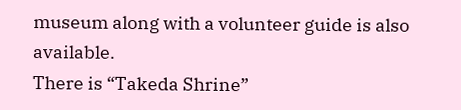museum along with a volunteer guide is also available.
There is “Takeda Shrine”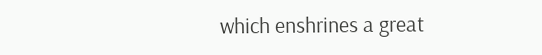which enshrines a great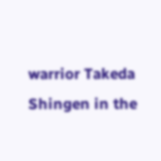warrior Takeda Shingen in the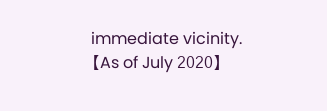immediate vicinity.
【As of July 2020】